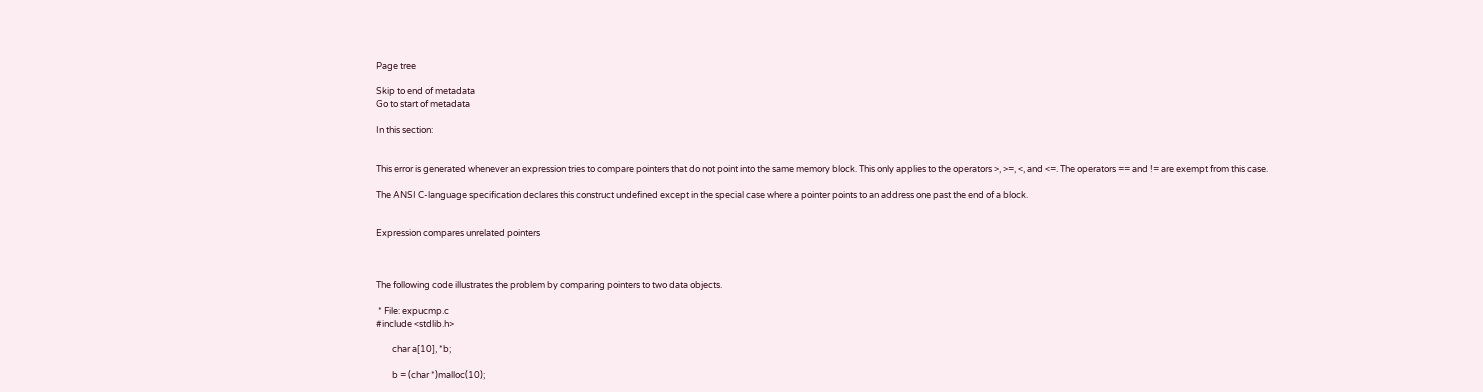Page tree

Skip to end of metadata
Go to start of metadata

In this section:


This error is generated whenever an expression tries to compare pointers that do not point into the same memory block. This only applies to the operators >, >=, <, and <=. The operators == and != are exempt from this case.

The ANSI C-language specification declares this construct undefined except in the special case where a pointer points to an address one past the end of a block.


Expression compares unrelated pointers



The following code illustrates the problem by comparing pointers to two data objects.

 * File: expucmp.c
#include <stdlib.h>

        char a[10], *b;

        b = (char *)malloc(10);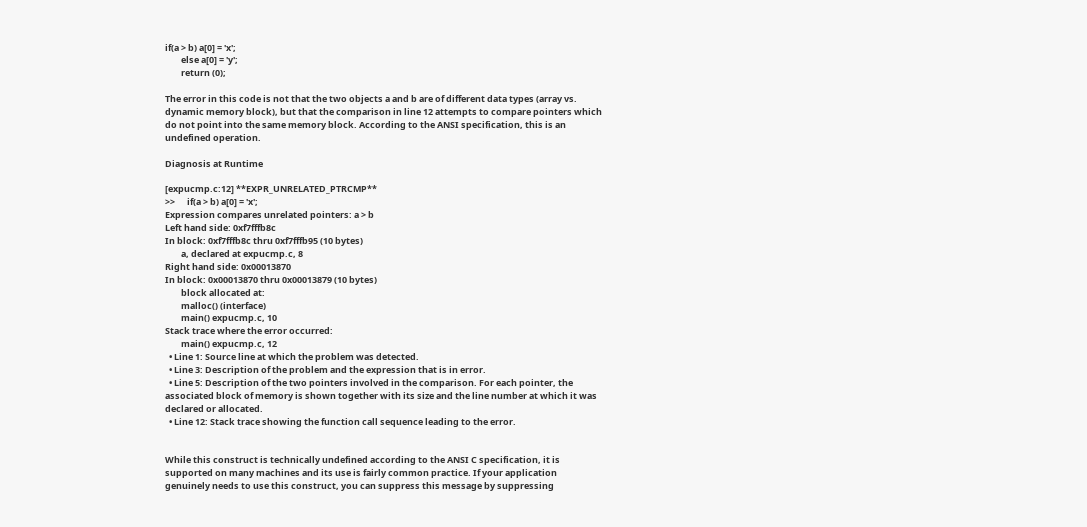if(a > b) a[0] = 'x';
        else a[0] = 'y';
        return (0);

The error in this code is not that the two objects a and b are of different data types (array vs. dynamic memory block), but that the comparison in line 12 attempts to compare pointers which do not point into the same memory block. According to the ANSI specification, this is an undefined operation.

Diagnosis at Runtime

[expucmp.c:12] **EXPR_UNRELATED_PTRCMP**
>>      if(a > b) a[0] = 'x';
Expression compares unrelated pointers: a > b
Left hand side: 0xf7fffb8c
In block: 0xf7fffb8c thru 0xf7fffb95 (10 bytes)
        a, declared at expucmp.c, 8
Right hand side: 0x00013870
In block: 0x00013870 thru 0x00013879 (10 bytes)
        block allocated at:
        malloc() (interface)
        main() expucmp.c, 10
Stack trace where the error occurred:
        main() expucmp.c, 12
  • Line 1: Source line at which the problem was detected.
  • Line 3: Description of the problem and the expression that is in error.
  • Line 5: Description of the two pointers involved in the comparison. For each pointer, the associated block of memory is shown together with its size and the line number at which it was declared or allocated.
  • Line 12: Stack trace showing the function call sequence leading to the error.


While this construct is technically undefined according to the ANSI C specification, it is supported on many machines and its use is fairly common practice. If your application genuinely needs to use this construct, you can suppress this message by suppressing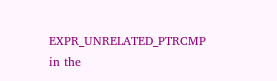EXPR_UNRELATED_PTRCMP in the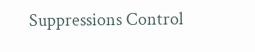Suppressions Control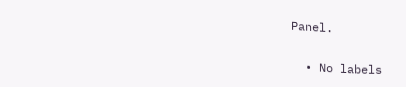Panel.

  • No labels